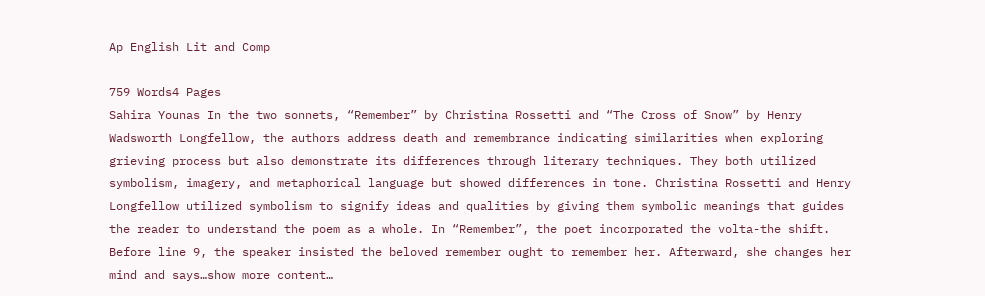Ap English Lit and Comp

759 Words4 Pages
Sahira Younas In the two sonnets, “Remember” by Christina Rossetti and “The Cross of Snow” by Henry Wadsworth Longfellow, the authors address death and remembrance indicating similarities when exploring grieving process but also demonstrate its differences through literary techniques. They both utilized symbolism, imagery, and metaphorical language but showed differences in tone. Christina Rossetti and Henry Longfellow utilized symbolism to signify ideas and qualities by giving them symbolic meanings that guides the reader to understand the poem as a whole. In “Remember”, the poet incorporated the volta-the shift. Before line 9, the speaker insisted the beloved remember ought to remember her. Afterward, she changes her mind and says…show more content…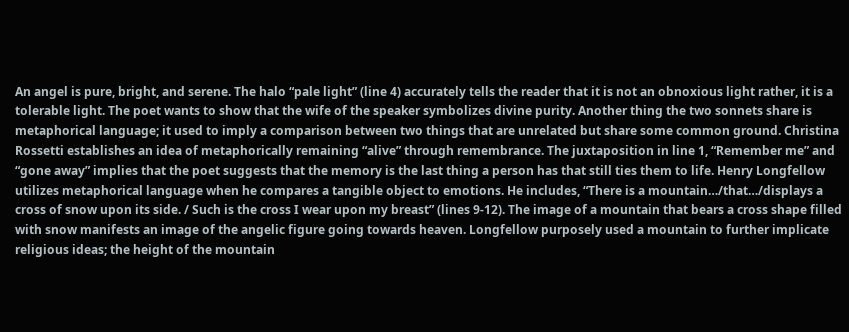An angel is pure, bright, and serene. The halo “pale light” (line 4) accurately tells the reader that it is not an obnoxious light rather, it is a tolerable light. The poet wants to show that the wife of the speaker symbolizes divine purity. Another thing the two sonnets share is metaphorical language; it used to imply a comparison between two things that are unrelated but share some common ground. Christina Rossetti establishes an idea of metaphorically remaining “alive” through remembrance. The juxtaposition in line 1, “Remember me” and “gone away” implies that the poet suggests that the memory is the last thing a person has that still ties them to life. Henry Longfellow utilizes metaphorical language when he compares a tangible object to emotions. He includes, “There is a mountain…/that…/displays a cross of snow upon its side. / Such is the cross I wear upon my breast” (lines 9-12). The image of a mountain that bears a cross shape filled with snow manifests an image of the angelic figure going towards heaven. Longfellow purposely used a mountain to further implicate religious ideas; the height of the mountain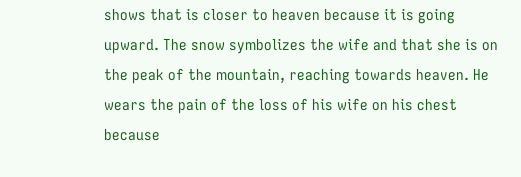shows that is closer to heaven because it is going upward. The snow symbolizes the wife and that she is on the peak of the mountain, reaching towards heaven. He wears the pain of the loss of his wife on his chest because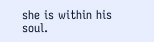she is within his soul.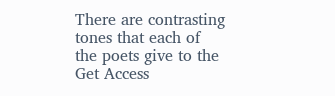There are contrasting tones that each of the poets give to the
Get Access